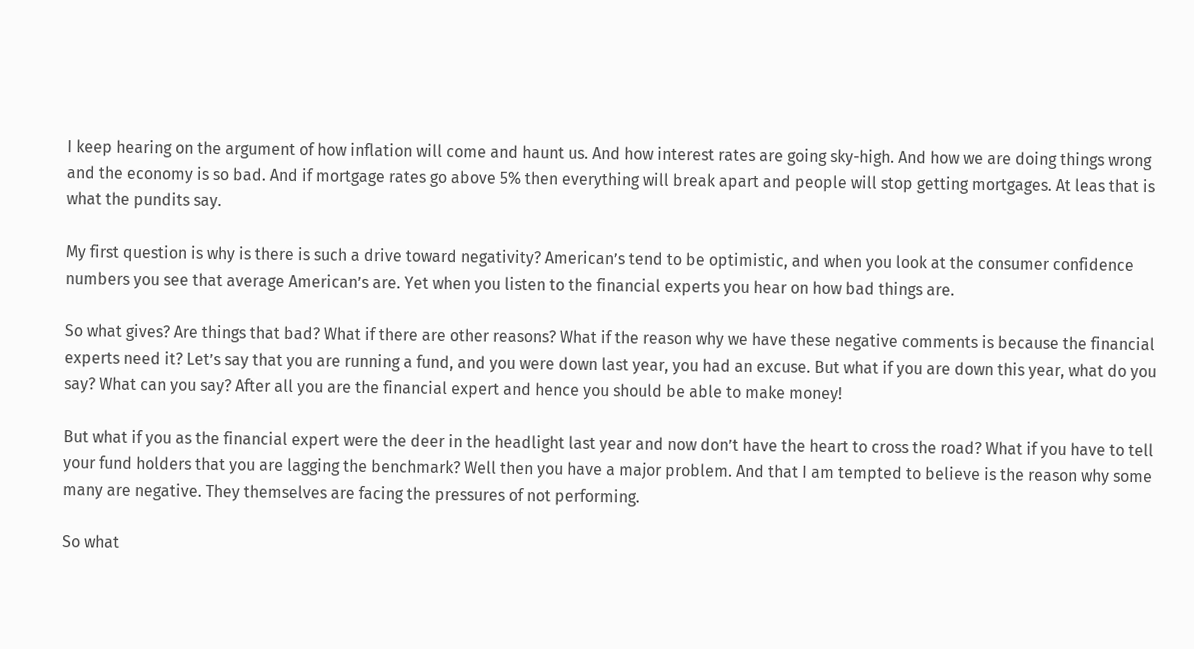I keep hearing on the argument of how inflation will come and haunt us. And how interest rates are going sky-high. And how we are doing things wrong and the economy is so bad. And if mortgage rates go above 5% then everything will break apart and people will stop getting mortgages. At leas that is what the pundits say.

My first question is why is there is such a drive toward negativity? American’s tend to be optimistic, and when you look at the consumer confidence numbers you see that average American’s are. Yet when you listen to the financial experts you hear on how bad things are.

So what gives? Are things that bad? What if there are other reasons? What if the reason why we have these negative comments is because the financial experts need it? Let’s say that you are running a fund, and you were down last year, you had an excuse. But what if you are down this year, what do you say? What can you say? After all you are the financial expert and hence you should be able to make money!

But what if you as the financial expert were the deer in the headlight last year and now don’t have the heart to cross the road? What if you have to tell your fund holders that you are lagging the benchmark? Well then you have a major problem. And that I am tempted to believe is the reason why some many are negative. They themselves are facing the pressures of not performing.

So what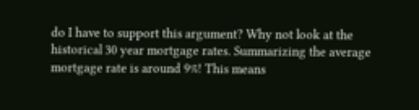do I have to support this argument? Why not look at the historical 30 year mortgage rates. Summarizing the average mortgage rate is around 9%! This means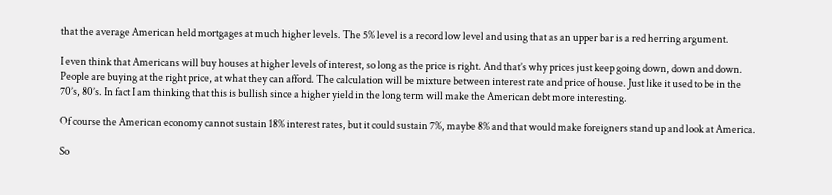that the average American held mortgages at much higher levels. The 5% level is a record low level and using that as an upper bar is a red herring argument.

I even think that Americans will buy houses at higher levels of interest, so long as the price is right. And that’s why prices just keep going down, down and down. People are buying at the right price, at what they can afford. The calculation will be mixture between interest rate and price of house. Just like it used to be in the 70’s, 80’s. In fact I am thinking that this is bullish since a higher yield in the long term will make the American debt more interesting.

Of course the American economy cannot sustain 18% interest rates, but it could sustain 7%, maybe 8% and that would make foreigners stand up and look at America.

So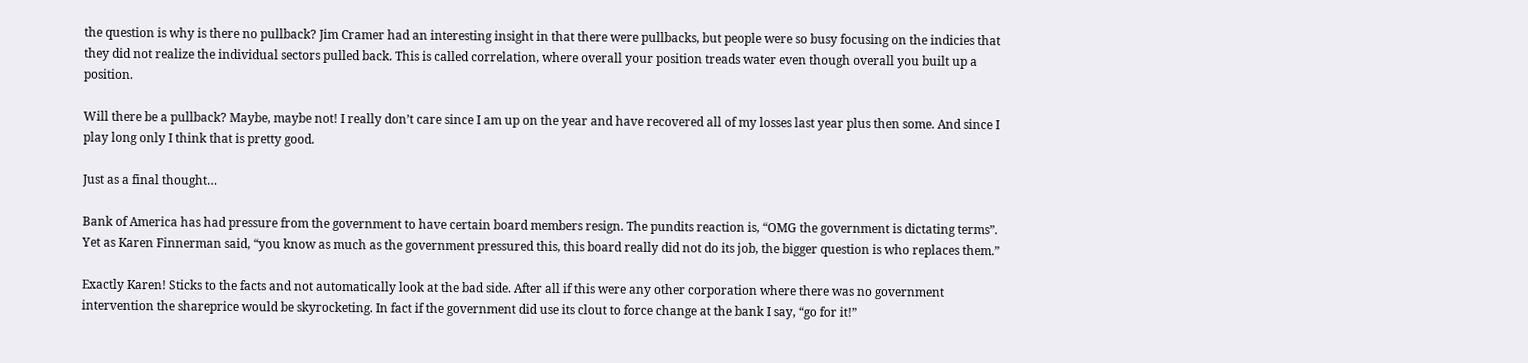the question is why is there no pullback? Jim Cramer had an interesting insight in that there were pullbacks, but people were so busy focusing on the indicies that they did not realize the individual sectors pulled back. This is called correlation, where overall your position treads water even though overall you built up a position.

Will there be a pullback? Maybe, maybe not! I really don’t care since I am up on the year and have recovered all of my losses last year plus then some. And since I play long only I think that is pretty good.

Just as a final thought…

Bank of America has had pressure from the government to have certain board members resign. The pundits reaction is, “OMG the government is dictating terms”. Yet as Karen Finnerman said, “you know as much as the government pressured this, this board really did not do its job, the bigger question is who replaces them.”

Exactly Karen! Sticks to the facts and not automatically look at the bad side. After all if this were any other corporation where there was no government intervention the shareprice would be skyrocketing. In fact if the government did use its clout to force change at the bank I say, “go for it!”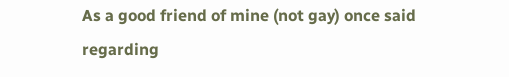As a good friend of mine (not gay) once said regarding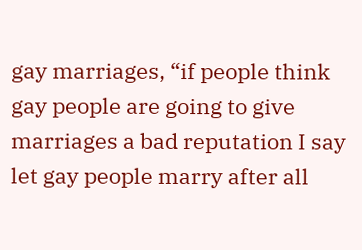gay marriages, “if people think gay people are going to give marriages a bad reputation I say let gay people marry after all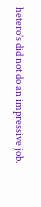hetero’s did not do an impressive job.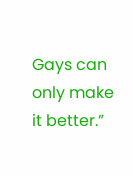Gays can only make it better.”